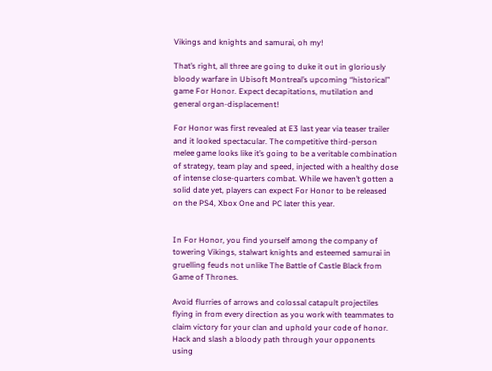Vikings and knights and samurai, oh my!

That’s right, all three are going to duke it out in gloriously bloody warfare in Ubisoft Montreal’s upcoming “historical” game For Honor. Expect decapitations, mutilation and general organ-displacement!

For Honor was first revealed at E3 last year via teaser trailer and it looked spectacular. The competitive third-person melee game looks like it’s going to be a veritable combination of strategy, team play and speed, injected with a healthy dose of intense close-quarters combat. While we haven’t gotten a solid date yet, players can expect For Honor to be released on the PS4, Xbox One and PC later this year.


In For Honor, you find yourself among the company of towering Vikings, stalwart knights and esteemed samurai in gruelling feuds not unlike The Battle of Castle Black from Game of Thrones.

Avoid flurries of arrows and colossal catapult projectiles flying in from every direction as you work with teammates to claim victory for your clan and uphold your code of honor. Hack and slash a bloody path through your opponents using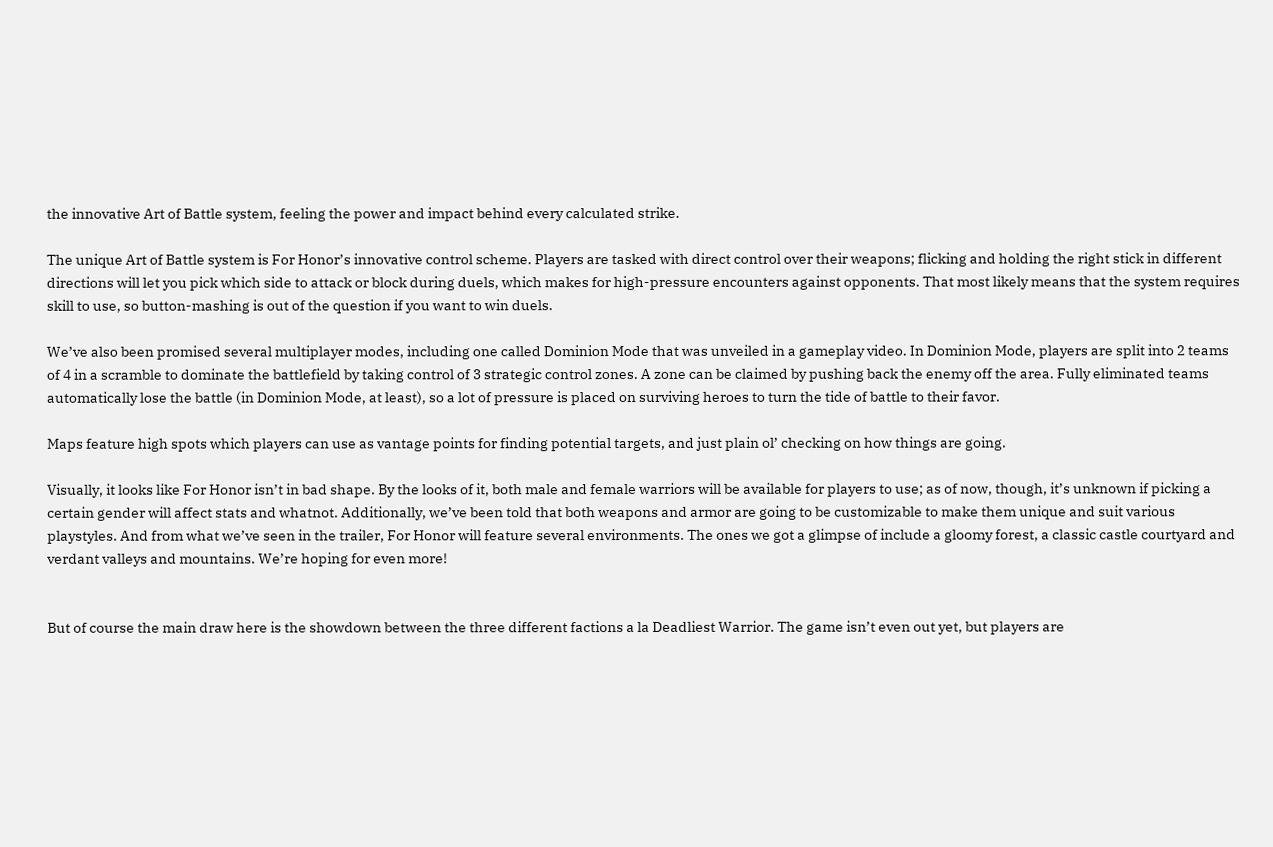the innovative Art of Battle system, feeling the power and impact behind every calculated strike.

The unique Art of Battle system is For Honor’s innovative control scheme. Players are tasked with direct control over their weapons; flicking and holding the right stick in different directions will let you pick which side to attack or block during duels, which makes for high-pressure encounters against opponents. That most likely means that the system requires skill to use, so button-mashing is out of the question if you want to win duels.

We’ve also been promised several multiplayer modes, including one called Dominion Mode that was unveiled in a gameplay video. In Dominion Mode, players are split into 2 teams of 4 in a scramble to dominate the battlefield by taking control of 3 strategic control zones. A zone can be claimed by pushing back the enemy off the area. Fully eliminated teams automatically lose the battle (in Dominion Mode, at least), so a lot of pressure is placed on surviving heroes to turn the tide of battle to their favor.

Maps feature high spots which players can use as vantage points for finding potential targets, and just plain ol’ checking on how things are going.

Visually, it looks like For Honor isn’t in bad shape. By the looks of it, both male and female warriors will be available for players to use; as of now, though, it’s unknown if picking a certain gender will affect stats and whatnot. Additionally, we’ve been told that both weapons and armor are going to be customizable to make them unique and suit various playstyles. And from what we’ve seen in the trailer, For Honor will feature several environments. The ones we got a glimpse of include a gloomy forest, a classic castle courtyard and verdant valleys and mountains. We’re hoping for even more!


But of course the main draw here is the showdown between the three different factions a la Deadliest Warrior. The game isn’t even out yet, but players are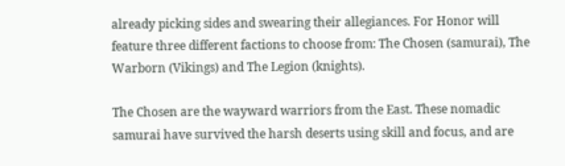already picking sides and swearing their allegiances. For Honor will feature three different factions to choose from: The Chosen (samurai), The Warborn (Vikings) and The Legion (knights).

The Chosen are the wayward warriors from the East. These nomadic samurai have survived the harsh deserts using skill and focus, and are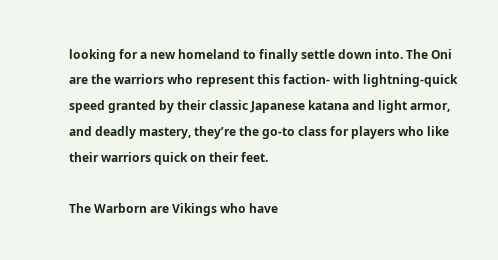looking for a new homeland to finally settle down into. The Oni are the warriors who represent this faction- with lightning-quick speed granted by their classic Japanese katana and light armor, and deadly mastery, they’re the go-to class for players who like their warriors quick on their feet.

The Warborn are Vikings who have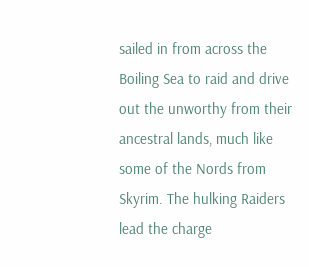sailed in from across the Boiling Sea to raid and drive out the unworthy from their ancestral lands, much like some of the Nords from Skyrim. The hulking Raiders lead the charge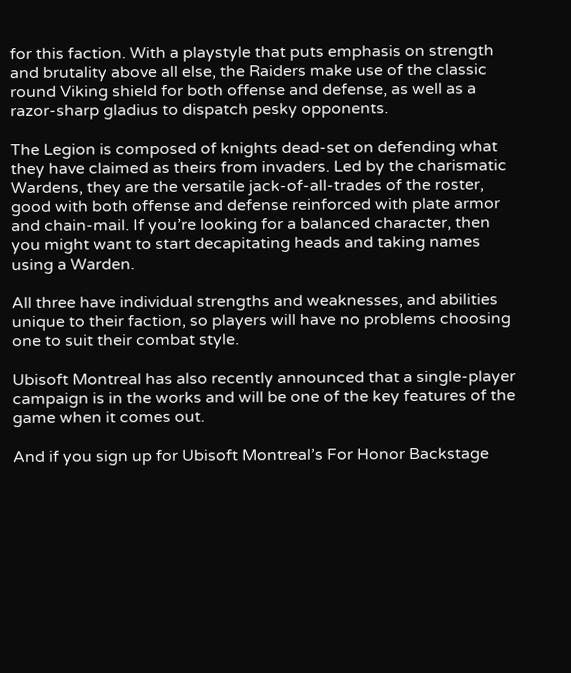for this faction. With a playstyle that puts emphasis on strength and brutality above all else, the Raiders make use of the classic round Viking shield for both offense and defense, as well as a razor-sharp gladius to dispatch pesky opponents.

The Legion is composed of knights dead-set on defending what they have claimed as theirs from invaders. Led by the charismatic Wardens, they are the versatile jack-of-all-trades of the roster, good with both offense and defense reinforced with plate armor and chain-mail. If you’re looking for a balanced character, then you might want to start decapitating heads and taking names using a Warden.

All three have individual strengths and weaknesses, and abilities unique to their faction, so players will have no problems choosing one to suit their combat style.

Ubisoft Montreal has also recently announced that a single-player campaign is in the works and will be one of the key features of the game when it comes out.

And if you sign up for Ubisoft Montreal’s For Honor Backstage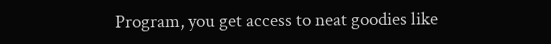Program, you get access to neat goodies like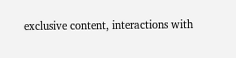exclusive content, interactions with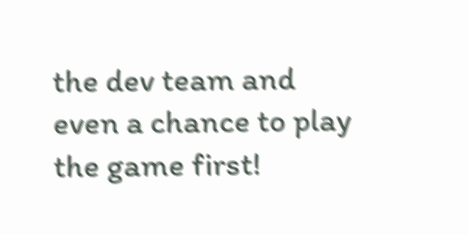the dev team and even a chance to play the game first!